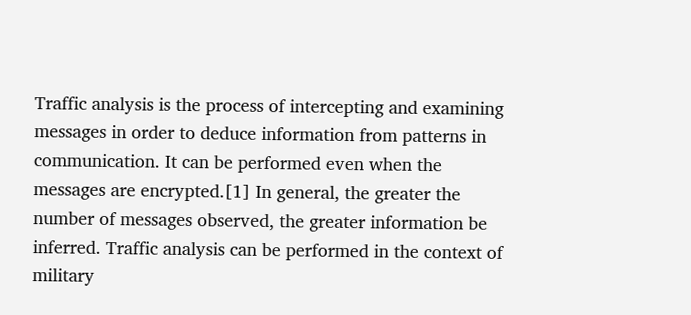Traffic analysis is the process of intercepting and examining messages in order to deduce information from patterns in communication. It can be performed even when the messages are encrypted.[1] In general, the greater the number of messages observed, the greater information be inferred. Traffic analysis can be performed in the context of military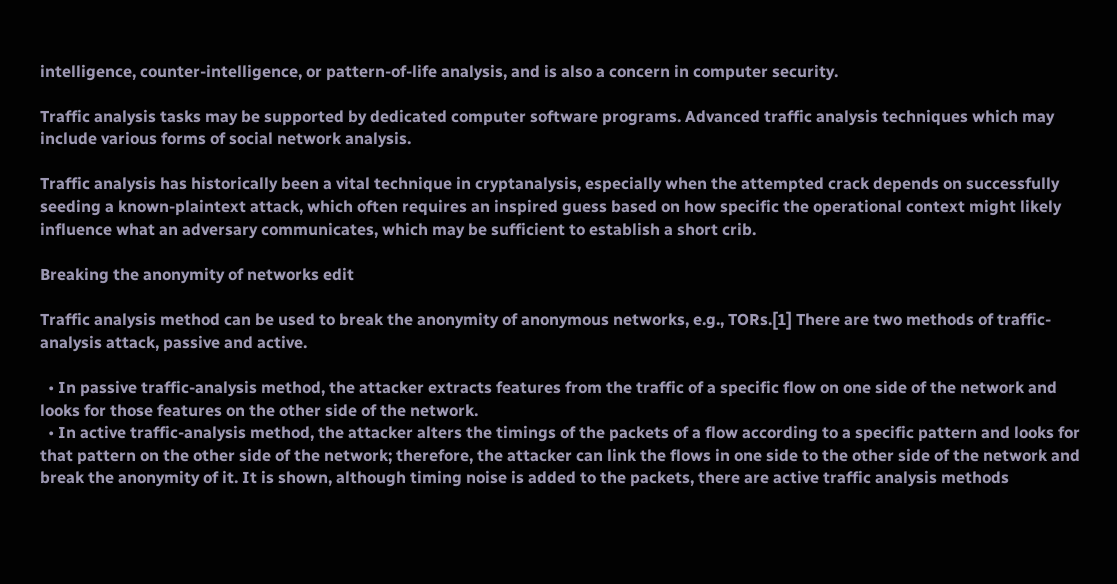intelligence, counter-intelligence, or pattern-of-life analysis, and is also a concern in computer security.

Traffic analysis tasks may be supported by dedicated computer software programs. Advanced traffic analysis techniques which may include various forms of social network analysis.

Traffic analysis has historically been a vital technique in cryptanalysis, especially when the attempted crack depends on successfully seeding a known-plaintext attack, which often requires an inspired guess based on how specific the operational context might likely influence what an adversary communicates, which may be sufficient to establish a short crib.

Breaking the anonymity of networks edit

Traffic analysis method can be used to break the anonymity of anonymous networks, e.g., TORs.[1] There are two methods of traffic-analysis attack, passive and active.

  • In passive traffic-analysis method, the attacker extracts features from the traffic of a specific flow on one side of the network and looks for those features on the other side of the network.
  • In active traffic-analysis method, the attacker alters the timings of the packets of a flow according to a specific pattern and looks for that pattern on the other side of the network; therefore, the attacker can link the flows in one side to the other side of the network and break the anonymity of it. It is shown, although timing noise is added to the packets, there are active traffic analysis methods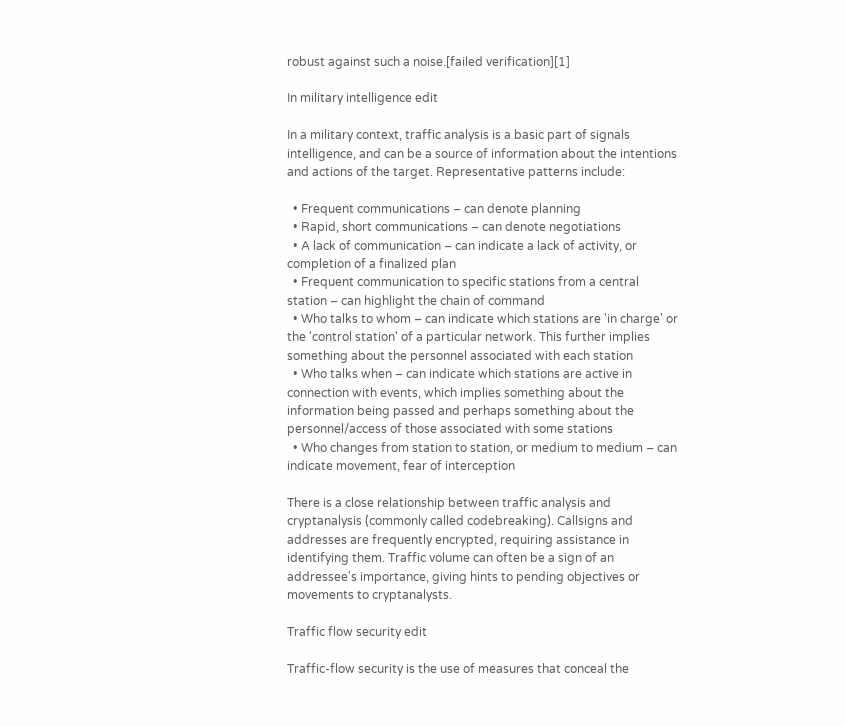robust against such a noise.[failed verification][1]

In military intelligence edit

In a military context, traffic analysis is a basic part of signals intelligence, and can be a source of information about the intentions and actions of the target. Representative patterns include:

  • Frequent communications – can denote planning
  • Rapid, short communications – can denote negotiations
  • A lack of communication – can indicate a lack of activity, or completion of a finalized plan
  • Frequent communication to specific stations from a central station – can highlight the chain of command
  • Who talks to whom – can indicate which stations are 'in charge' or the 'control station' of a particular network. This further implies something about the personnel associated with each station
  • Who talks when – can indicate which stations are active in connection with events, which implies something about the information being passed and perhaps something about the personnel/access of those associated with some stations
  • Who changes from station to station, or medium to medium – can indicate movement, fear of interception

There is a close relationship between traffic analysis and cryptanalysis (commonly called codebreaking). Callsigns and addresses are frequently encrypted, requiring assistance in identifying them. Traffic volume can often be a sign of an addressee's importance, giving hints to pending objectives or movements to cryptanalysts.

Traffic flow security edit

Traffic-flow security is the use of measures that conceal the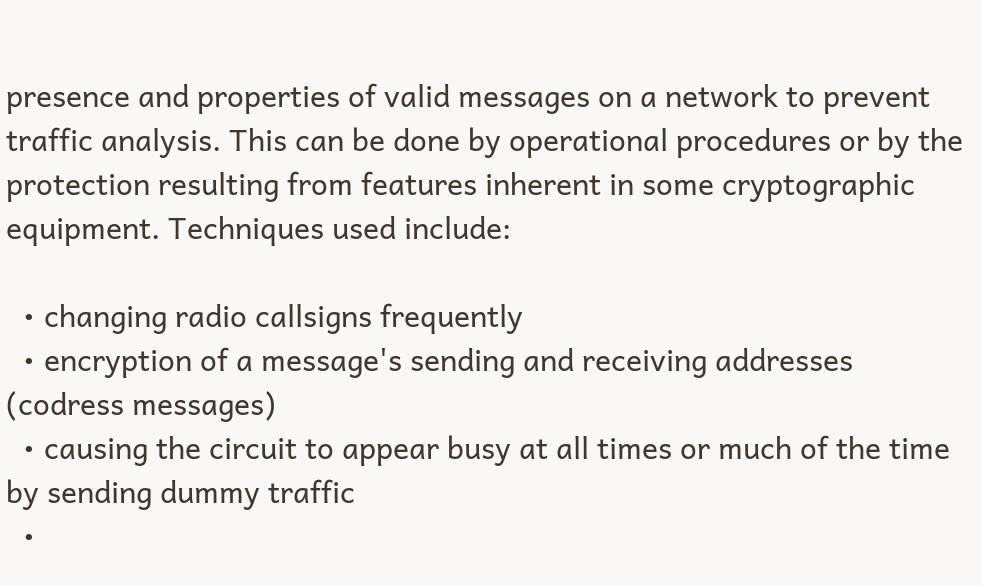presence and properties of valid messages on a network to prevent traffic analysis. This can be done by operational procedures or by the protection resulting from features inherent in some cryptographic equipment. Techniques used include:

  • changing radio callsigns frequently
  • encryption of a message's sending and receiving addresses (codress messages)
  • causing the circuit to appear busy at all times or much of the time by sending dummy traffic
  •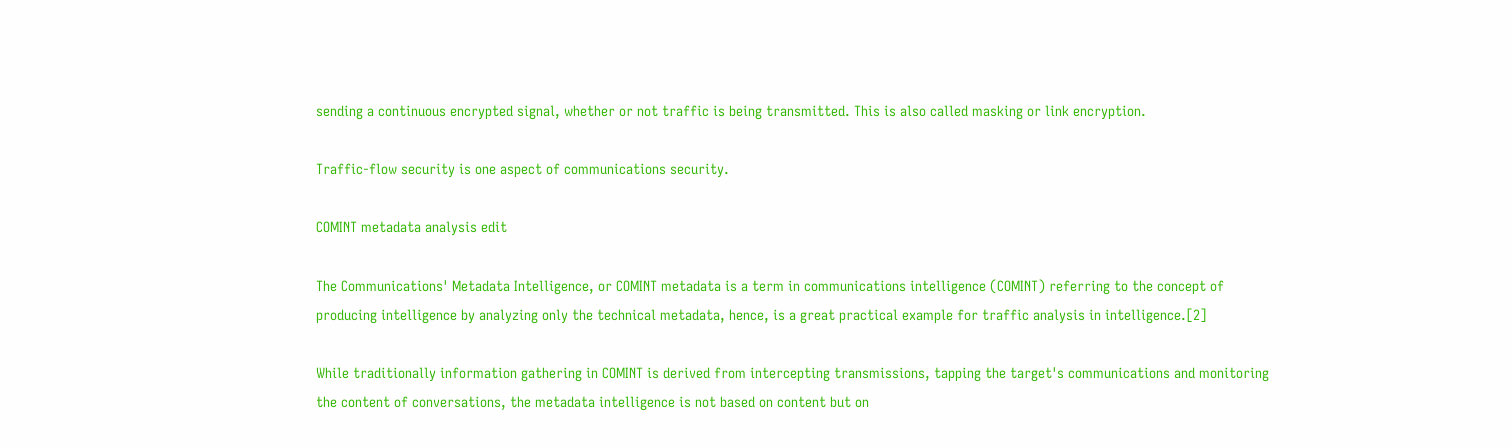sending a continuous encrypted signal, whether or not traffic is being transmitted. This is also called masking or link encryption.

Traffic-flow security is one aspect of communications security.

COMINT metadata analysis edit

The Communications' Metadata Intelligence, or COMINT metadata is a term in communications intelligence (COMINT) referring to the concept of producing intelligence by analyzing only the technical metadata, hence, is a great practical example for traffic analysis in intelligence.[2]

While traditionally information gathering in COMINT is derived from intercepting transmissions, tapping the target's communications and monitoring the content of conversations, the metadata intelligence is not based on content but on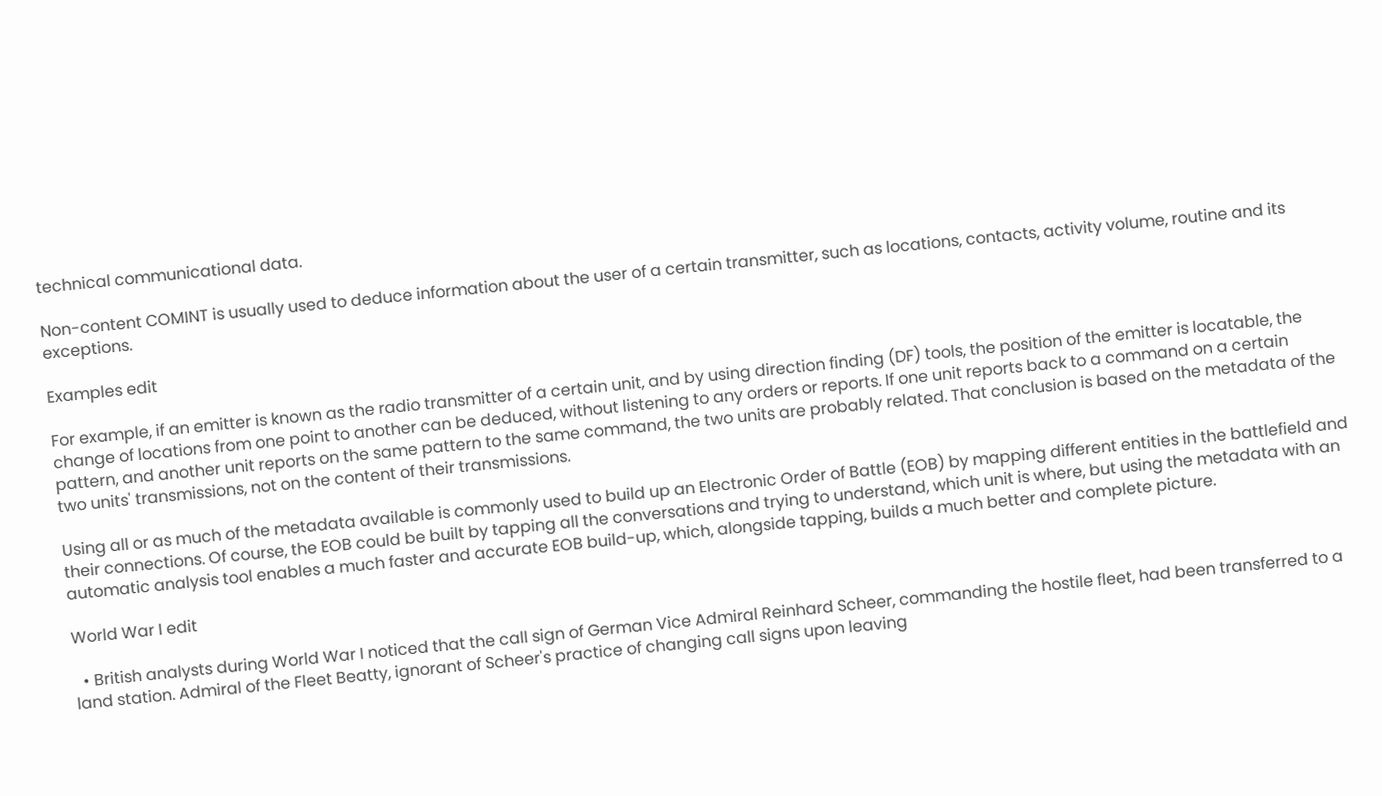technical communicational data.

Non-content COMINT is usually used to deduce information about the user of a certain transmitter, such as locations, contacts, activity volume, routine and its exceptions.

Examples edit

For example, if an emitter is known as the radio transmitter of a certain unit, and by using direction finding (DF) tools, the position of the emitter is locatable, the change of locations from one point to another can be deduced, without listening to any orders or reports. If one unit reports back to a command on a certain pattern, and another unit reports on the same pattern to the same command, the two units are probably related. That conclusion is based on the metadata of the two units' transmissions, not on the content of their transmissions.

Using all or as much of the metadata available is commonly used to build up an Electronic Order of Battle (EOB) by mapping different entities in the battlefield and their connections. Of course, the EOB could be built by tapping all the conversations and trying to understand, which unit is where, but using the metadata with an automatic analysis tool enables a much faster and accurate EOB build-up, which, alongside tapping, builds a much better and complete picture.

World War I edit

  • British analysts during World War I noticed that the call sign of German Vice Admiral Reinhard Scheer, commanding the hostile fleet, had been transferred to a land station. Admiral of the Fleet Beatty, ignorant of Scheer's practice of changing call signs upon leaving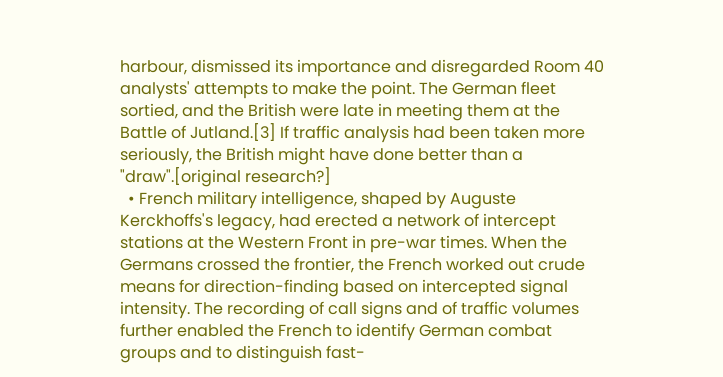harbour, dismissed its importance and disregarded Room 40 analysts' attempts to make the point. The German fleet sortied, and the British were late in meeting them at the Battle of Jutland.[3] If traffic analysis had been taken more seriously, the British might have done better than a "draw".[original research?]
  • French military intelligence, shaped by Auguste Kerckhoffs's legacy, had erected a network of intercept stations at the Western Front in pre-war times. When the Germans crossed the frontier, the French worked out crude means for direction-finding based on intercepted signal intensity. The recording of call signs and of traffic volumes further enabled the French to identify German combat groups and to distinguish fast-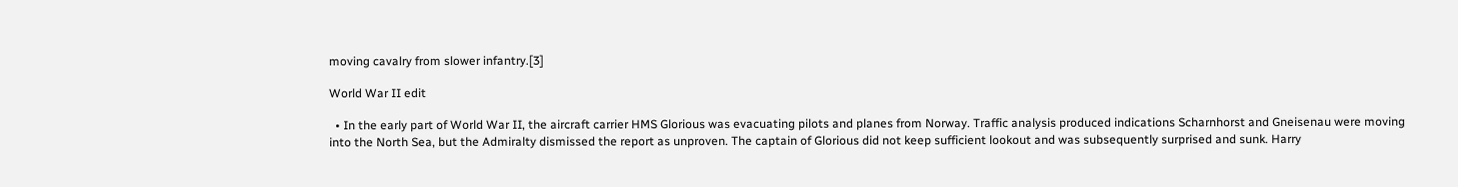moving cavalry from slower infantry.[3]

World War II edit

  • In the early part of World War II, the aircraft carrier HMS Glorious was evacuating pilots and planes from Norway. Traffic analysis produced indications Scharnhorst and Gneisenau were moving into the North Sea, but the Admiralty dismissed the report as unproven. The captain of Glorious did not keep sufficient lookout and was subsequently surprised and sunk. Harry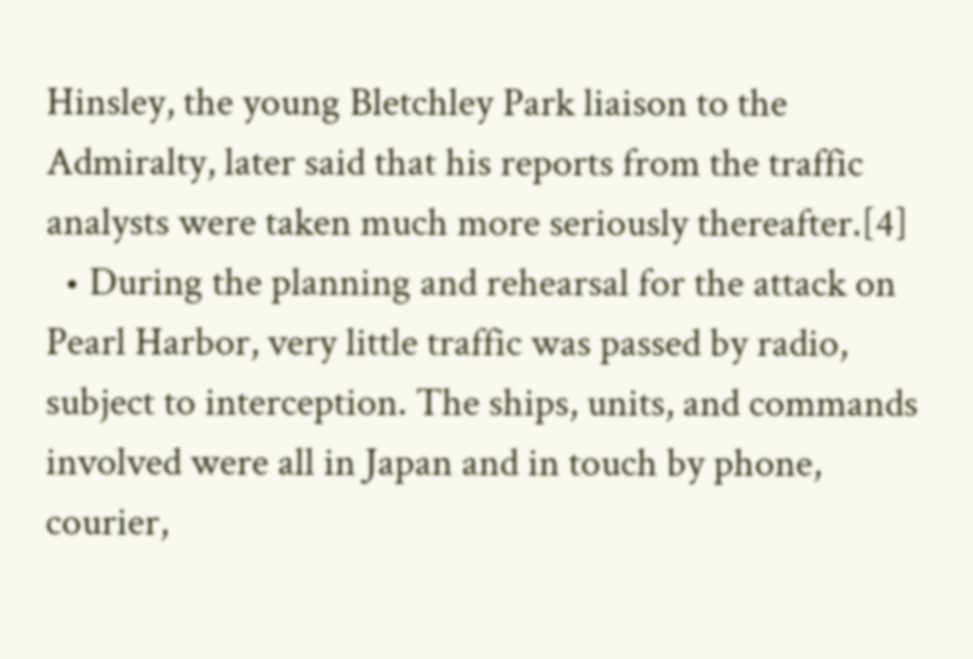Hinsley, the young Bletchley Park liaison to the Admiralty, later said that his reports from the traffic analysts were taken much more seriously thereafter.[4]
  • During the planning and rehearsal for the attack on Pearl Harbor, very little traffic was passed by radio, subject to interception. The ships, units, and commands involved were all in Japan and in touch by phone, courier,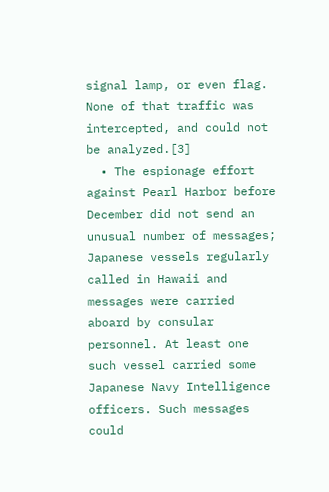signal lamp, or even flag. None of that traffic was intercepted, and could not be analyzed.[3]
  • The espionage effort against Pearl Harbor before December did not send an unusual number of messages; Japanese vessels regularly called in Hawaii and messages were carried aboard by consular personnel. At least one such vessel carried some Japanese Navy Intelligence officers. Such messages could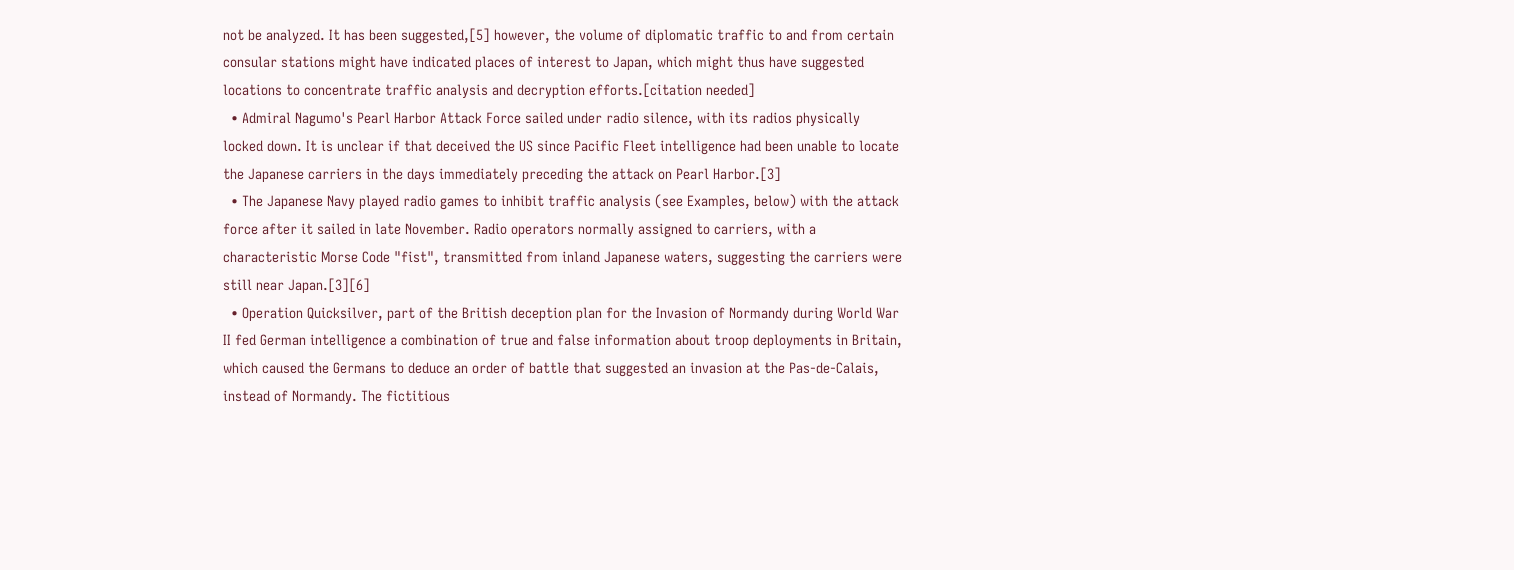not be analyzed. It has been suggested,[5] however, the volume of diplomatic traffic to and from certain consular stations might have indicated places of interest to Japan, which might thus have suggested locations to concentrate traffic analysis and decryption efforts.[citation needed]
  • Admiral Nagumo's Pearl Harbor Attack Force sailed under radio silence, with its radios physically locked down. It is unclear if that deceived the US since Pacific Fleet intelligence had been unable to locate the Japanese carriers in the days immediately preceding the attack on Pearl Harbor.[3]
  • The Japanese Navy played radio games to inhibit traffic analysis (see Examples, below) with the attack force after it sailed in late November. Radio operators normally assigned to carriers, with a characteristic Morse Code "fist", transmitted from inland Japanese waters, suggesting the carriers were still near Japan.[3][6]
  • Operation Quicksilver, part of the British deception plan for the Invasion of Normandy during World War II fed German intelligence a combination of true and false information about troop deployments in Britain, which caused the Germans to deduce an order of battle that suggested an invasion at the Pas-de-Calais, instead of Normandy. The fictitious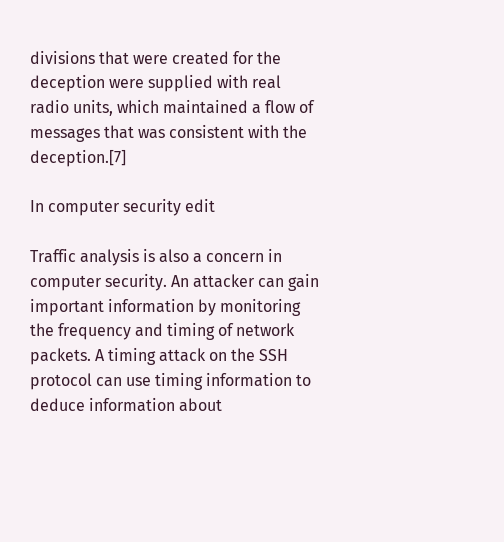divisions that were created for the deception were supplied with real radio units, which maintained a flow of messages that was consistent with the deception.[7]

In computer security edit

Traffic analysis is also a concern in computer security. An attacker can gain important information by monitoring the frequency and timing of network packets. A timing attack on the SSH protocol can use timing information to deduce information about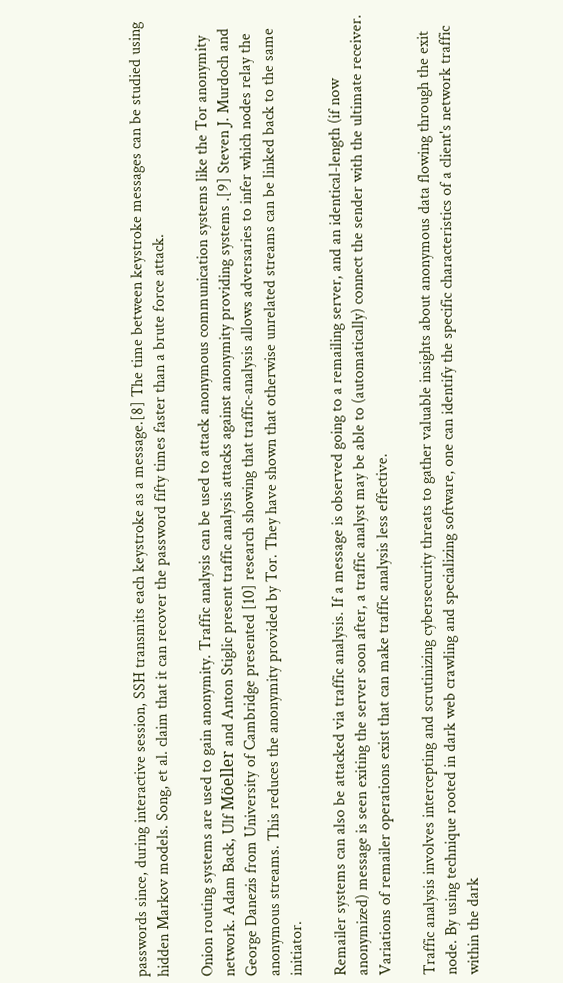passwords since, during interactive session, SSH transmits each keystroke as a message.[8] The time between keystroke messages can be studied using hidden Markov models. Song, et al. claim that it can recover the password fifty times faster than a brute force attack.

Onion routing systems are used to gain anonymity. Traffic analysis can be used to attack anonymous communication systems like the Tor anonymity network. Adam Back, Ulf Möeller and Anton Stiglic present traffic analysis attacks against anonymity providing systems .[9] Steven J. Murdoch and George Danezis from University of Cambridge presented [10] research showing that traffic-analysis allows adversaries to infer which nodes relay the anonymous streams. This reduces the anonymity provided by Tor. They have shown that otherwise unrelated streams can be linked back to the same initiator.

Remailer systems can also be attacked via traffic analysis. If a message is observed going to a remailing server, and an identical-length (if now anonymized) message is seen exiting the server soon after, a traffic analyst may be able to (automatically) connect the sender with the ultimate receiver. Variations of remailer operations exist that can make traffic analysis less effective.

Traffic analysis involves intercepting and scrutinizing cybersecurity threats to gather valuable insights about anonymous data flowing through the exit node. By using technique rooted in dark web crawling and specializing software, one can identify the specific characteristics of a client's network traffic within the dark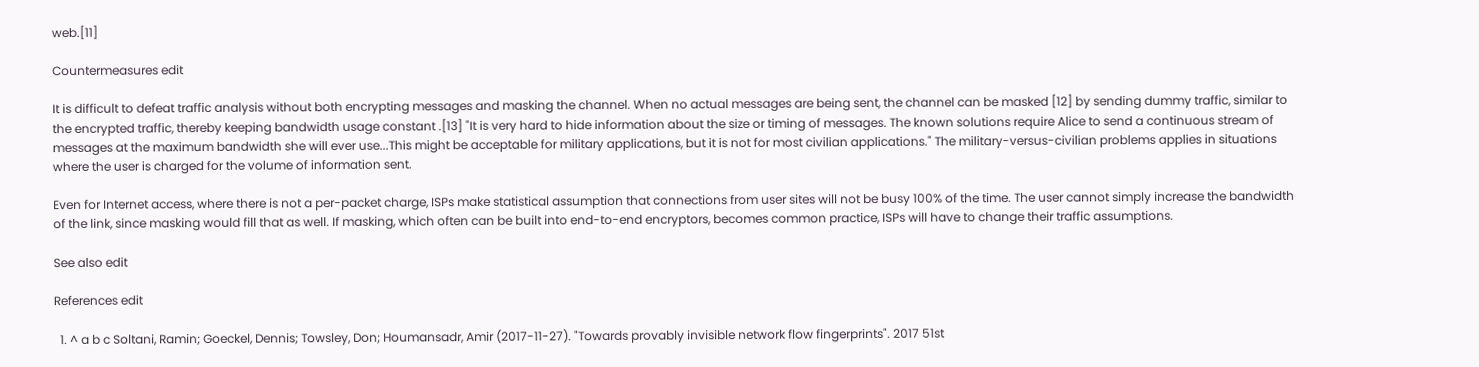web.[11]

Countermeasures edit

It is difficult to defeat traffic analysis without both encrypting messages and masking the channel. When no actual messages are being sent, the channel can be masked [12] by sending dummy traffic, similar to the encrypted traffic, thereby keeping bandwidth usage constant .[13] "It is very hard to hide information about the size or timing of messages. The known solutions require Alice to send a continuous stream of messages at the maximum bandwidth she will ever use...This might be acceptable for military applications, but it is not for most civilian applications." The military-versus-civilian problems applies in situations where the user is charged for the volume of information sent.

Even for Internet access, where there is not a per-packet charge, ISPs make statistical assumption that connections from user sites will not be busy 100% of the time. The user cannot simply increase the bandwidth of the link, since masking would fill that as well. If masking, which often can be built into end-to-end encryptors, becomes common practice, ISPs will have to change their traffic assumptions.

See also edit

References edit

  1. ^ a b c Soltani, Ramin; Goeckel, Dennis; Towsley, Don; Houmansadr, Amir (2017-11-27). "Towards provably invisible network flow fingerprints". 2017 51st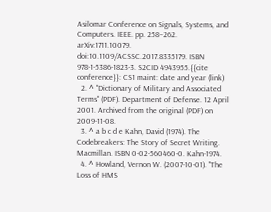Asilomar Conference on Signals, Systems, and Computers. IEEE. pp. 258–262. arXiv:1711.10079. doi:10.1109/ACSSC.2017.8335179. ISBN 978-1-5386-1823-3. S2CID 4943955.{{cite conference}}: CS1 maint: date and year (link)
  2. ^ "Dictionary of Military and Associated Terms" (PDF). Department of Defense. 12 April 2001. Archived from the original (PDF) on 2009-11-08.
  3. ^ a b c d e Kahn, David (1974). The Codebreakers: The Story of Secret Writing. Macmillan. ISBN 0-02-560460-0. Kahn-1974.
  4. ^ Howland, Vernon W. (2007-10-01). "The Loss of HMS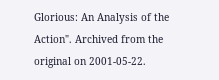Glorious: An Analysis of the Action". Archived from the original on 2001-05-22.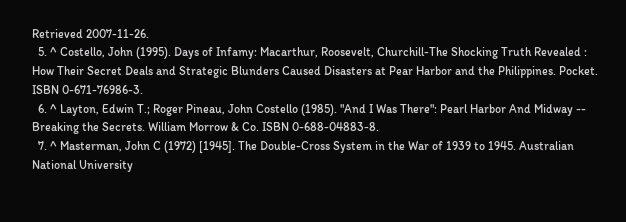Retrieved 2007-11-26.
  5. ^ Costello, John (1995). Days of Infamy: Macarthur, Roosevelt, Churchill-The Shocking Truth Revealed : How Their Secret Deals and Strategic Blunders Caused Disasters at Pear Harbor and the Philippines. Pocket. ISBN 0-671-76986-3.
  6. ^ Layton, Edwin T.; Roger Pineau, John Costello (1985). "And I Was There": Pearl Harbor And Midway -- Breaking the Secrets. William Morrow & Co. ISBN 0-688-04883-8.
  7. ^ Masterman, John C (1972) [1945]. The Double-Cross System in the War of 1939 to 1945. Australian National University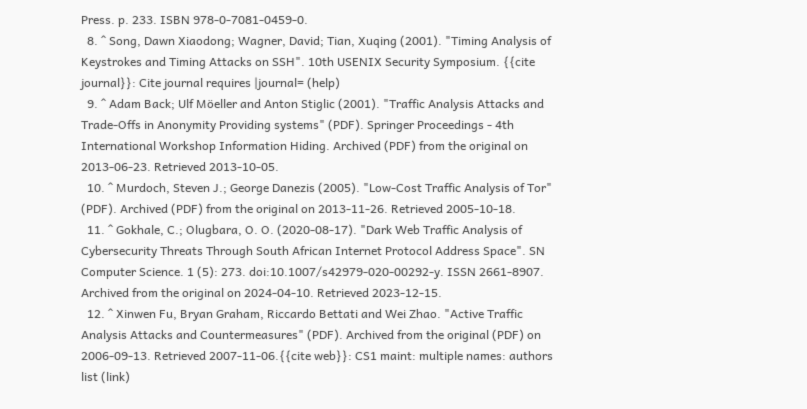Press. p. 233. ISBN 978-0-7081-0459-0.
  8. ^ Song, Dawn Xiaodong; Wagner, David; Tian, Xuqing (2001). "Timing Analysis of Keystrokes and Timing Attacks on SSH". 10th USENIX Security Symposium. {{cite journal}}: Cite journal requires |journal= (help)
  9. ^ Adam Back; Ulf Möeller and Anton Stiglic (2001). "Traffic Analysis Attacks and Trade-Offs in Anonymity Providing systems" (PDF). Springer Proceedings - 4th International Workshop Information Hiding. Archived (PDF) from the original on 2013-06-23. Retrieved 2013-10-05.
  10. ^ Murdoch, Steven J.; George Danezis (2005). "Low-Cost Traffic Analysis of Tor" (PDF). Archived (PDF) from the original on 2013-11-26. Retrieved 2005-10-18.
  11. ^ Gokhale, C.; Olugbara, O. O. (2020-08-17). "Dark Web Traffic Analysis of Cybersecurity Threats Through South African Internet Protocol Address Space". SN Computer Science. 1 (5): 273. doi:10.1007/s42979-020-00292-y. ISSN 2661-8907. Archived from the original on 2024-04-10. Retrieved 2023-12-15.
  12. ^ Xinwen Fu, Bryan Graham, Riccardo Bettati and Wei Zhao. "Active Traffic Analysis Attacks and Countermeasures" (PDF). Archived from the original (PDF) on 2006-09-13. Retrieved 2007-11-06.{{cite web}}: CS1 maint: multiple names: authors list (link)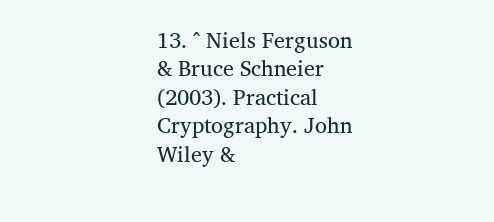13. ^ Niels Ferguson & Bruce Schneier (2003). Practical Cryptography. John Wiley &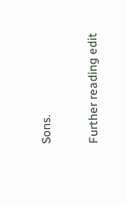Sons.

Further reading edit